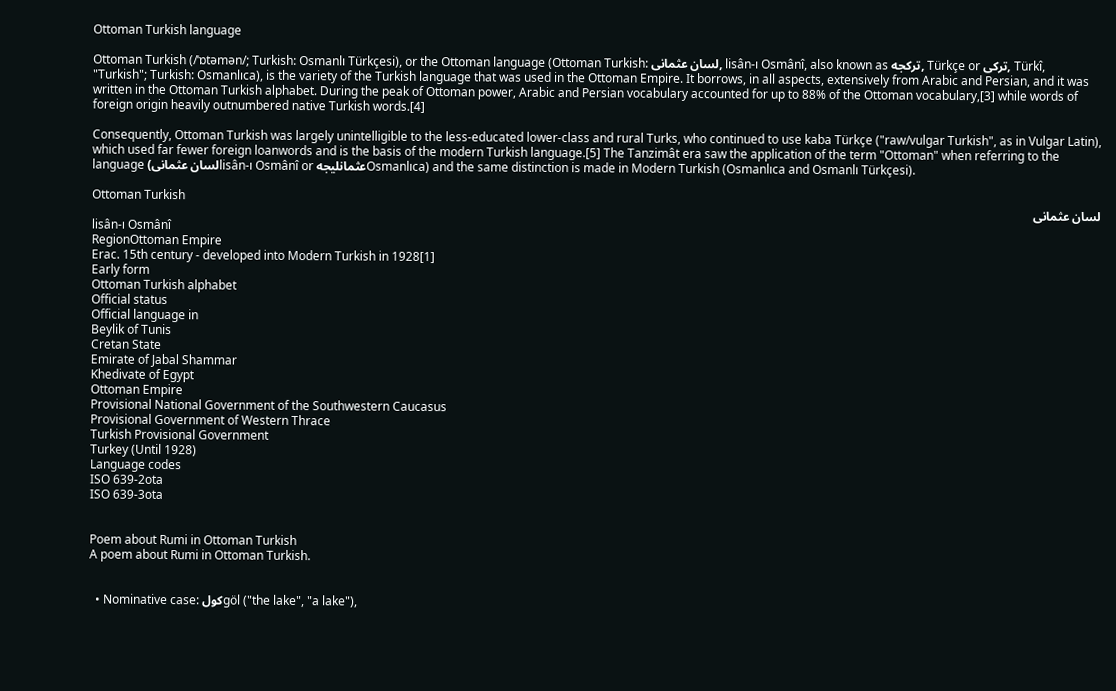Ottoman Turkish language

Ottoman Turkish (/ˈɒtəmən/; Turkish: Osmanlı Türkçesi), or the Ottoman language (Ottoman Turkish: لسان عثمانى, lisân-ı Osmânî, also known as تركجه, Türkçe or تركی, Türkî, "Turkish"; Turkish: Osmanlıca), is the variety of the Turkish language that was used in the Ottoman Empire. It borrows, in all aspects, extensively from Arabic and Persian, and it was written in the Ottoman Turkish alphabet. During the peak of Ottoman power, Arabic and Persian vocabulary accounted for up to 88% of the Ottoman vocabulary,[3] while words of foreign origin heavily outnumbered native Turkish words.[4]

Consequently, Ottoman Turkish was largely unintelligible to the less-educated lower-class and rural Turks, who continued to use kaba Türkçe ("raw/vulgar Turkish", as in Vulgar Latin), which used far fewer foreign loanwords and is the basis of the modern Turkish language.[5] The Tanzimât era saw the application of the term "Ottoman" when referring to the language (لسان عثمانیlisân-ı Osmânî or عثمانليجهOsmanlıca) and the same distinction is made in Modern Turkish (Osmanlıca and Osmanlı Türkçesi).

Ottoman Turkish
لسان عثمانى
lisân-ı Osmânî
RegionOttoman Empire
Erac. 15th century - developed into Modern Turkish in 1928[1]
Early form
Ottoman Turkish alphabet
Official status
Official language in
Beylik of Tunis
Cretan State
Emirate of Jabal Shammar
Khedivate of Egypt
Ottoman Empire
Provisional National Government of the Southwestern Caucasus
Provisional Government of Western Thrace
Turkish Provisional Government
Turkey (Until 1928)
Language codes
ISO 639-2ota
ISO 639-3ota


Poem about Rumi in Ottoman Turkish
A poem about Rumi in Ottoman Turkish.


  • Nominative case: كولgöl ("the lake", "a lake"),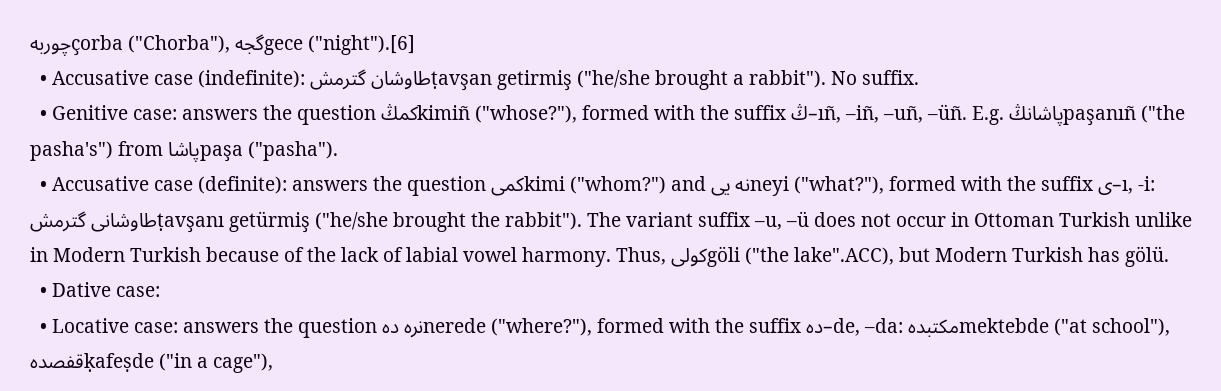چوربهçorba ("Chorba"), گجهgece ("night").[6]
  • Accusative case (indefinite): طاوشان گترمشṭavşan getirmiş ("he/she brought a rabbit"). No suffix.
  • Genitive case: answers the question كمڭkimiñ ("whose?"), formed with the suffix ڭ–ıñ, –iñ, –uñ, –üñ. E.g. پاشانڭpaşanıñ ("the pasha's") from پاشاpaşa ("pasha").
  • Accusative case (definite): answers the question كمىkimi ("whom?") and نه يىneyi ("what?"), formed with the suffix ى–ı, -i: طاوشانى گترمشṭavşanı getürmiş ("he/she brought the rabbit"). The variant suffix –u, –ü does not occur in Ottoman Turkish unlike in Modern Turkish because of the lack of labial vowel harmony. Thus, كولىgöli ("the lake".ACC), but Modern Turkish has gölü.
  • Dative case:
  • Locative case: answers the question نره دهnerede ("where?"), formed with the suffix ده–de, –da: مكتبدهmektebde ("at school"), قفصدهḳafeṣde ("in a cage"),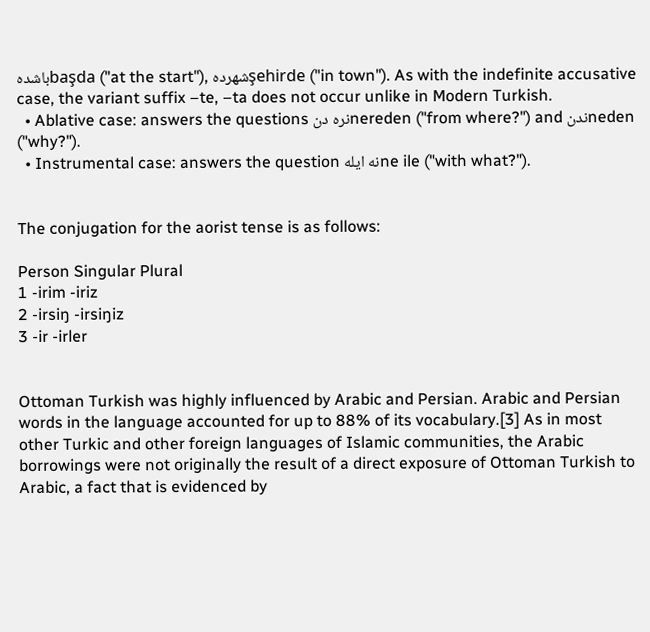باشدهbaşda ("at the start"), شهردهşehirde ("in town"). As with the indefinite accusative case, the variant suffix –te, –ta does not occur unlike in Modern Turkish.
  • Ablative case: answers the questions نره دنnereden ("from where?") and ندنneden ("why?").
  • Instrumental case: answers the question نه ايلهne ile ("with what?").


The conjugation for the aorist tense is as follows:

Person Singular Plural
1 -irim -iriz
2 -irsiŋ -irsiŋiz
3 -ir -irler


Ottoman Turkish was highly influenced by Arabic and Persian. Arabic and Persian words in the language accounted for up to 88% of its vocabulary.[3] As in most other Turkic and other foreign languages of Islamic communities, the Arabic borrowings were not originally the result of a direct exposure of Ottoman Turkish to Arabic, a fact that is evidenced by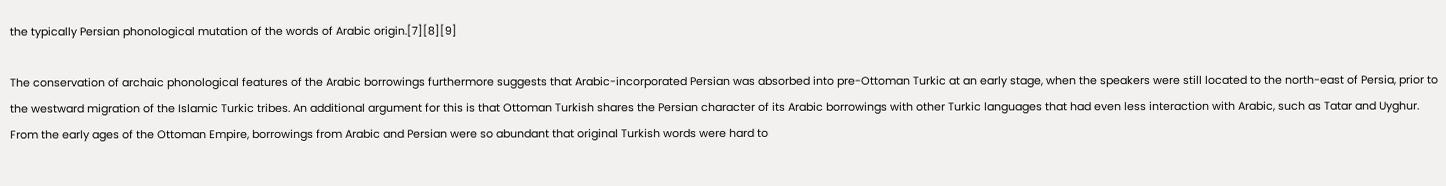the typically Persian phonological mutation of the words of Arabic origin.[7][8][9]

The conservation of archaic phonological features of the Arabic borrowings furthermore suggests that Arabic-incorporated Persian was absorbed into pre-Ottoman Turkic at an early stage, when the speakers were still located to the north-east of Persia, prior to the westward migration of the Islamic Turkic tribes. An additional argument for this is that Ottoman Turkish shares the Persian character of its Arabic borrowings with other Turkic languages that had even less interaction with Arabic, such as Tatar and Uyghur. From the early ages of the Ottoman Empire, borrowings from Arabic and Persian were so abundant that original Turkish words were hard to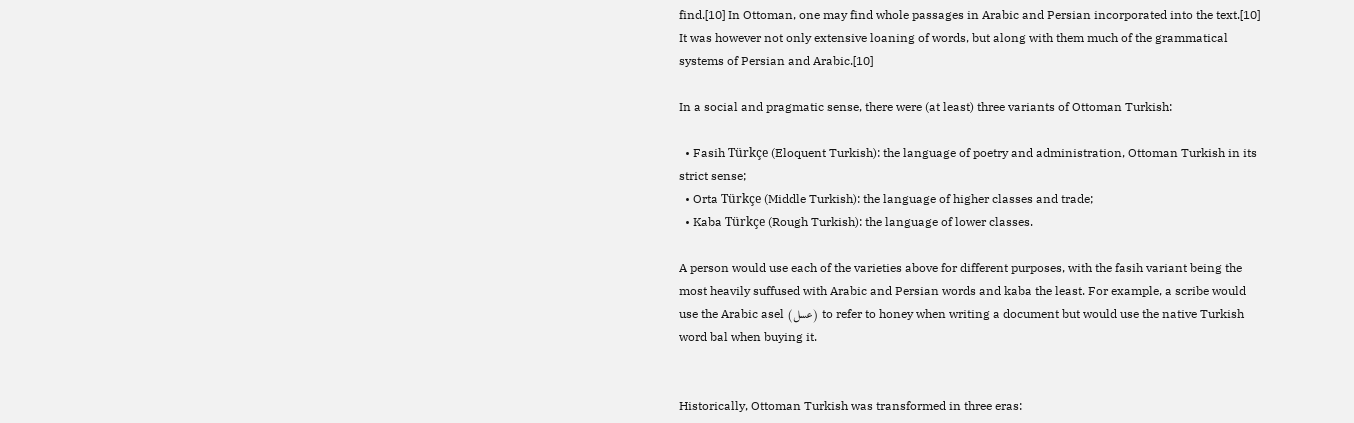find.[10] In Ottoman, one may find whole passages in Arabic and Persian incorporated into the text.[10] It was however not only extensive loaning of words, but along with them much of the grammatical systems of Persian and Arabic.[10]

In a social and pragmatic sense, there were (at least) three variants of Ottoman Turkish:

  • Fasih Türkçe (Eloquent Turkish): the language of poetry and administration, Ottoman Turkish in its strict sense;
  • Orta Türkçe (Middle Turkish): the language of higher classes and trade;
  • Kaba Türkçe (Rough Turkish): the language of lower classes.

A person would use each of the varieties above for different purposes, with the fasih variant being the most heavily suffused with Arabic and Persian words and kaba the least. For example, a scribe would use the Arabic asel (عسل) to refer to honey when writing a document but would use the native Turkish word bal when buying it.


Historically, Ottoman Turkish was transformed in three eras: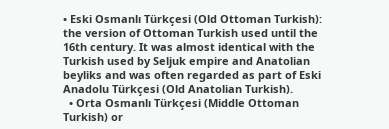• Eski Osmanlı Türkçesi (Old Ottoman Turkish): the version of Ottoman Turkish used until the 16th century. It was almost identical with the Turkish used by Seljuk empire and Anatolian beyliks and was often regarded as part of Eski Anadolu Türkçesi (Old Anatolian Turkish).
  • Orta Osmanlı Türkçesi (Middle Ottoman Turkish) or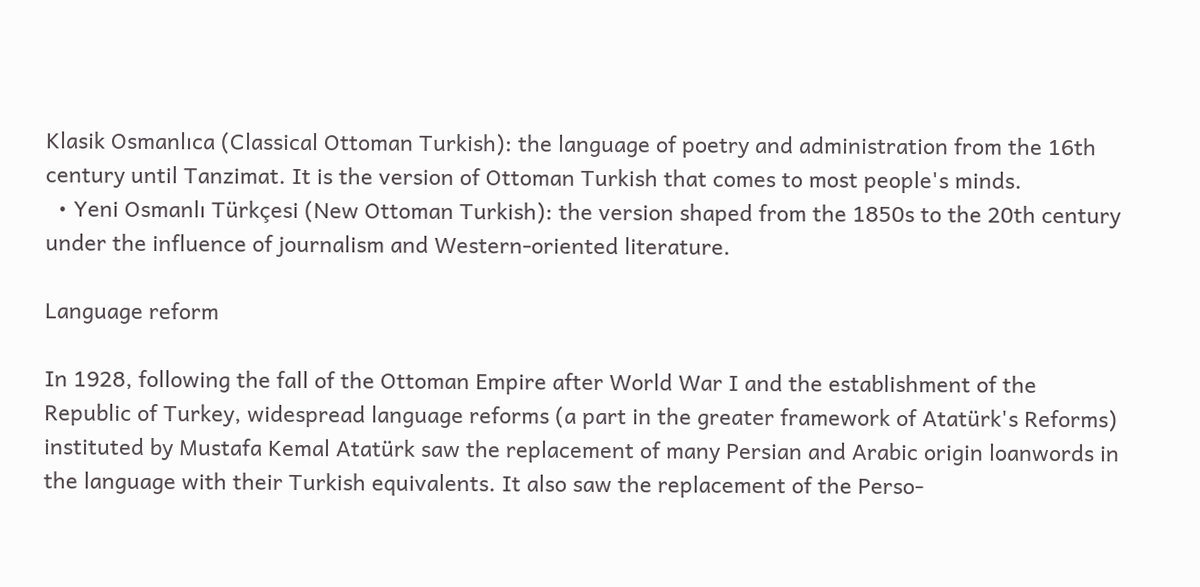Klasik Osmanlıca (Classical Ottoman Turkish): the language of poetry and administration from the 16th century until Tanzimat. It is the version of Ottoman Turkish that comes to most people's minds.
  • Yeni Osmanlı Türkçesi (New Ottoman Turkish): the version shaped from the 1850s to the 20th century under the influence of journalism and Western-oriented literature.

Language reform

In 1928, following the fall of the Ottoman Empire after World War I and the establishment of the Republic of Turkey, widespread language reforms (a part in the greater framework of Atatürk's Reforms) instituted by Mustafa Kemal Atatürk saw the replacement of many Persian and Arabic origin loanwords in the language with their Turkish equivalents. It also saw the replacement of the Perso-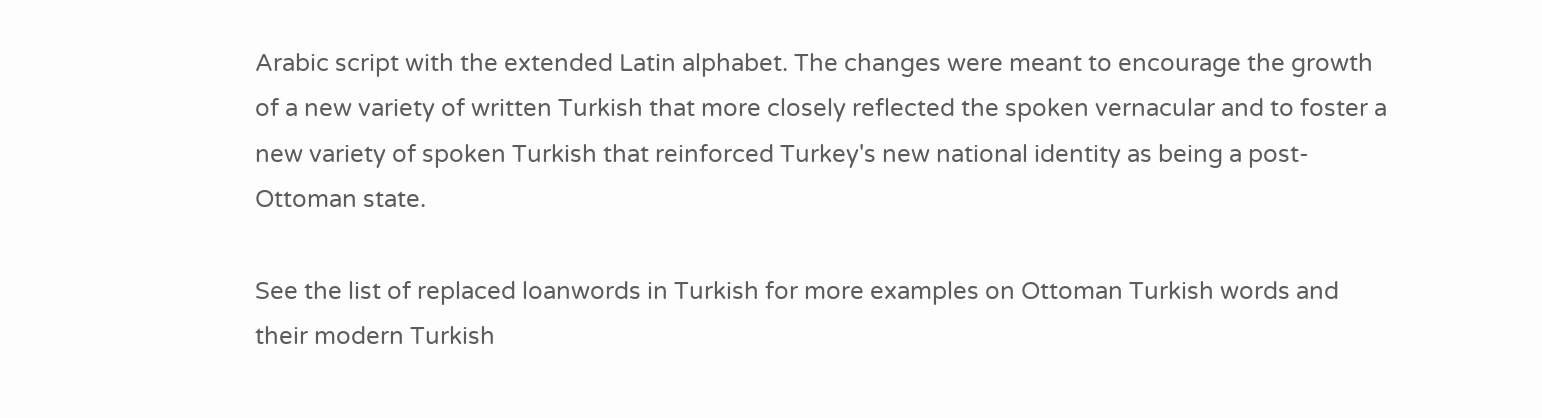Arabic script with the extended Latin alphabet. The changes were meant to encourage the growth of a new variety of written Turkish that more closely reflected the spoken vernacular and to foster a new variety of spoken Turkish that reinforced Turkey's new national identity as being a post-Ottoman state.

See the list of replaced loanwords in Turkish for more examples on Ottoman Turkish words and their modern Turkish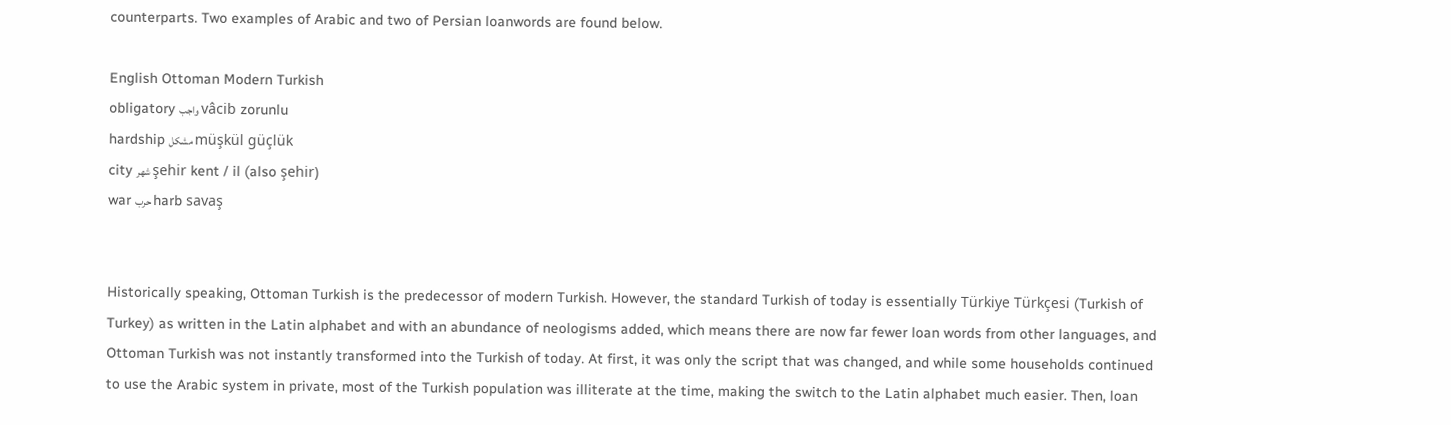counterparts. Two examples of Arabic and two of Persian loanwords are found below.

English Ottoman Modern Turkish
obligatory واجب vâcib zorunlu
hardship مشكل müşkül güçlük
city شهر şehir kent / il (also şehir)
war حرب harb savaş


Historically speaking, Ottoman Turkish is the predecessor of modern Turkish. However, the standard Turkish of today is essentially Türkiye Türkçesi (Turkish of Turkey) as written in the Latin alphabet and with an abundance of neologisms added, which means there are now far fewer loan words from other languages, and Ottoman Turkish was not instantly transformed into the Turkish of today. At first, it was only the script that was changed, and while some households continued to use the Arabic system in private, most of the Turkish population was illiterate at the time, making the switch to the Latin alphabet much easier. Then, loan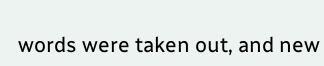words were taken out, and new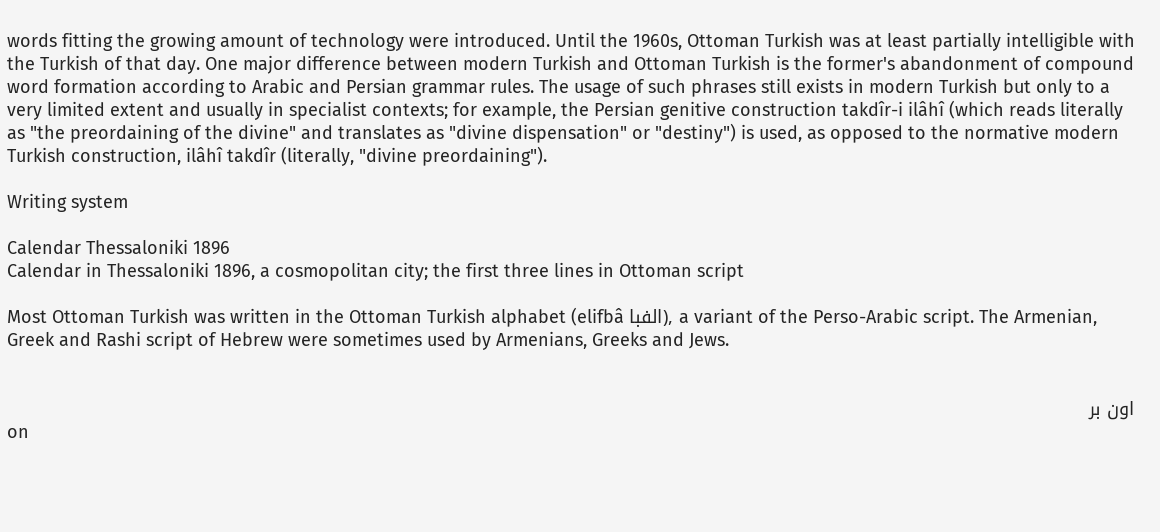words fitting the growing amount of technology were introduced. Until the 1960s, Ottoman Turkish was at least partially intelligible with the Turkish of that day. One major difference between modern Turkish and Ottoman Turkish is the former's abandonment of compound word formation according to Arabic and Persian grammar rules. The usage of such phrases still exists in modern Turkish but only to a very limited extent and usually in specialist contexts; for example, the Persian genitive construction takdîr-i ilâhî (which reads literally as "the preordaining of the divine" and translates as "divine dispensation" or "destiny") is used, as opposed to the normative modern Turkish construction, ilâhî takdîr (literally, "divine preordaining").

Writing system

Calendar Thessaloniki 1896
Calendar in Thessaloniki 1896, a cosmopolitan city; the first three lines in Ottoman script

Most Ottoman Turkish was written in the Ottoman Turkish alphabet (elifbâ الفبا), a variant of the Perso-Arabic script. The Armenian, Greek and Rashi script of Hebrew were sometimes used by Armenians, Greeks and Jews.


اون بر
on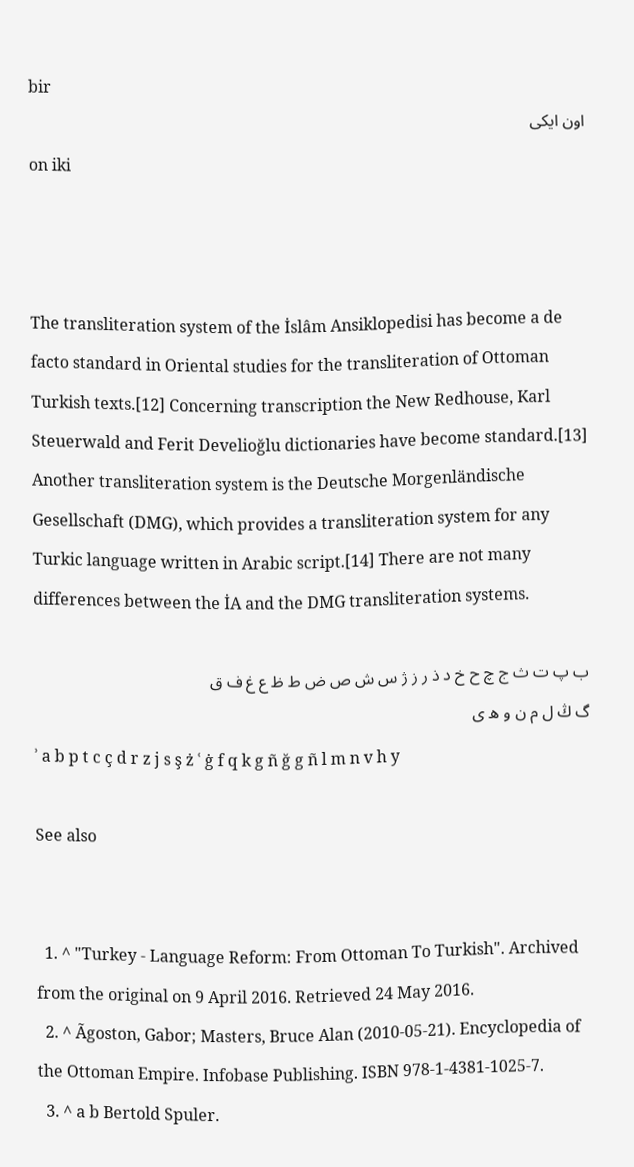bir
اون ایکی
on iki



The transliteration system of the İslâm Ansiklopedisi has become a de facto standard in Oriental studies for the transliteration of Ottoman Turkish texts.[12] Concerning transcription the New Redhouse, Karl Steuerwald and Ferit Develioğlu dictionaries have become standard.[13] Another transliteration system is the Deutsche Morgenländische Gesellschaft (DMG), which provides a transliteration system for any Turkic language written in Arabic script.[14] There are not many differences between the İA and the DMG transliteration systems.

ب پ ت ث ج چ ح خ د ذ ر ز ژ س ش ص ض ط ظ ع غ ف ق
گ ڭ ل م ن و ه ی
ʾ a b p t c ç d r z j s ş ż ʿ ġ f q k g ñ ğ g ñ l m n v h y

See also


  1. ^ "Turkey - Language Reform: From Ottoman To Turkish". Archived from the original on 9 April 2016. Retrieved 24 May 2016.
  2. ^ Ãgoston, Gabor; Masters, Bruce Alan (2010-05-21). Encyclopedia of the Ottoman Empire. Infobase Publishing. ISBN 978-1-4381-1025-7.
  3. ^ a b Bertold Spuler.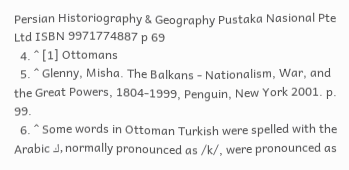Persian Historiography & Geography Pustaka Nasional Pte Ltd ISBN 9971774887 p 69
  4. ^ [1] Ottomans
  5. ^ Glenny, Misha. The Balkans - Nationalism, War, and the Great Powers, 1804-1999, Penguin, New York 2001. p. 99.
  6. ^ Some words in Ottoman Turkish were spelled with the Arabic ك, normally pronounced as /k/, were pronounced as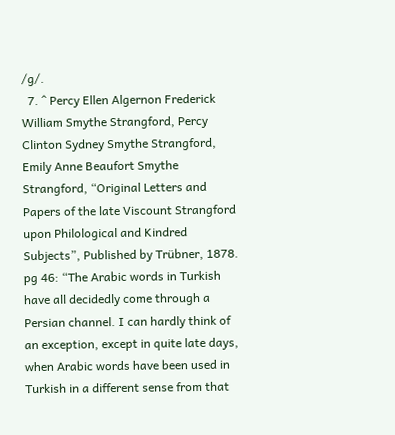/ɡ/.
  7. ^ Percy Ellen Algernon Frederick William Smythe Strangford, Percy Clinton Sydney Smythe Strangford, Emily Anne Beaufort Smythe Strangford, “Original Letters and Papers of the late Viscount Strangford upon Philological and Kindred Subjects”, Published by Trübner, 1878. pg 46: “The Arabic words in Turkish have all decidedly come through a Persian channel. I can hardly think of an exception, except in quite late days, when Arabic words have been used in Turkish in a different sense from that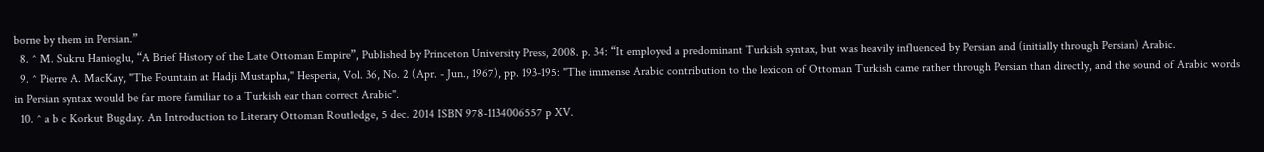borne by them in Persian.”
  8. ^ M. Sukru Hanioglu, “A Brief History of the Late Ottoman Empire”, Published by Princeton University Press, 2008. p. 34: “It employed a predominant Turkish syntax, but was heavily influenced by Persian and (initially through Persian) Arabic.
  9. ^ Pierre A. MacKay, "The Fountain at Hadji Mustapha," Hesperia, Vol. 36, No. 2 (Apr. - Jun., 1967), pp. 193-195: "The immense Arabic contribution to the lexicon of Ottoman Turkish came rather through Persian than directly, and the sound of Arabic words in Persian syntax would be far more familiar to a Turkish ear than correct Arabic".
  10. ^ a b c Korkut Bugday. An Introduction to Literary Ottoman Routledge, 5 dec. 2014 ISBN 978-1134006557 p XV.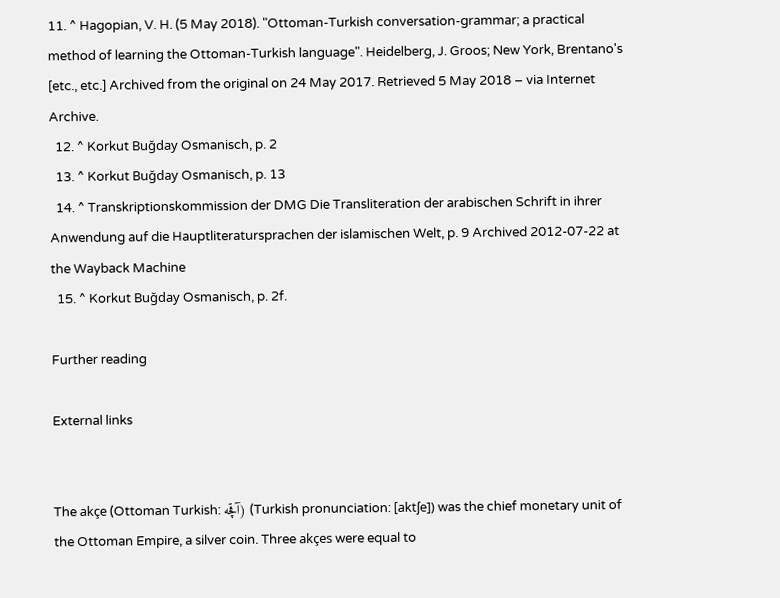11. ^ Hagopian, V. H. (5 May 2018). "Ottoman-Turkish conversation-grammar; a practical method of learning the Ottoman-Turkish language". Heidelberg, J. Groos; New York, Brentano's [etc., etc.] Archived from the original on 24 May 2017. Retrieved 5 May 2018 – via Internet Archive.
  12. ^ Korkut Buğday Osmanisch, p. 2
  13. ^ Korkut Buğday Osmanisch, p. 13
  14. ^ Transkriptionskommission der DMG Die Transliteration der arabischen Schrift in ihrer Anwendung auf die Hauptliteratursprachen der islamischen Welt, p. 9 Archived 2012-07-22 at the Wayback Machine
  15. ^ Korkut Buğday Osmanisch, p. 2f.

Further reading

External links


The akçe (Ottoman Turkish: آقچه) (Turkish pronunciation: [aktʃe]) was the chief monetary unit of the Ottoman Empire, a silver coin. Three akçes were equal to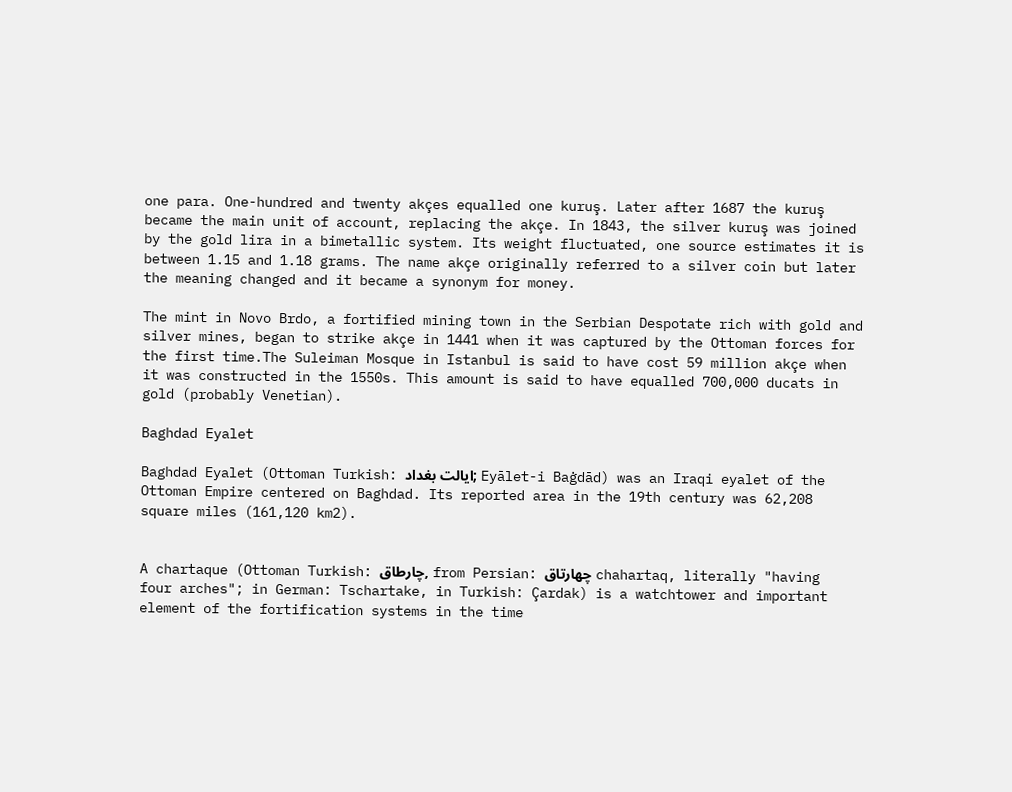one para. One-hundred and twenty akçes equalled one kuruş. Later after 1687 the kuruş became the main unit of account, replacing the akçe. In 1843, the silver kuruş was joined by the gold lira in a bimetallic system. Its weight fluctuated, one source estimates it is between 1.15 and 1.18 grams. The name akçe originally referred to a silver coin but later the meaning changed and it became a synonym for money.

The mint in Novo Brdo, a fortified mining town in the Serbian Despotate rich with gold and silver mines, began to strike akçe in 1441 when it was captured by the Ottoman forces for the first time.The Suleiman Mosque in Istanbul is said to have cost 59 million akçe when it was constructed in the 1550s. This amount is said to have equalled 700,000 ducats in gold (probably Venetian).

Baghdad Eyalet

Baghdad Eyalet (Ottoman Turkish: ایالت بغداد; Eyālet-i Baġdād) was an Iraqi eyalet of the Ottoman Empire centered on Baghdad. Its reported area in the 19th century was 62,208 square miles (161,120 km2).


A chartaque (Ottoman Turkish: چارطاق, from Persian: چهارتاق chahartaq, literally "having four arches"; in German: Tschartake, in Turkish: Çardak) is a watchtower and important element of the fortification systems in the time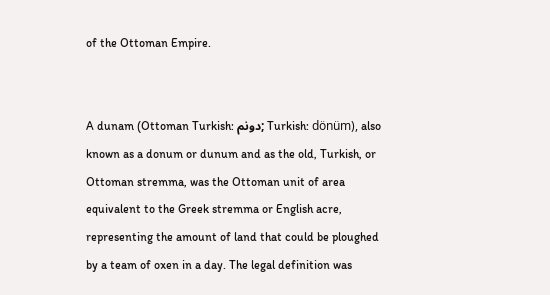of the Ottoman Empire.


A dunam (Ottoman Turkish: دونم; Turkish: dönüm), also known as a donum or dunum and as the old, Turkish, or Ottoman stremma, was the Ottoman unit of area equivalent to the Greek stremma or English acre, representing the amount of land that could be ploughed by a team of oxen in a day. The legal definition was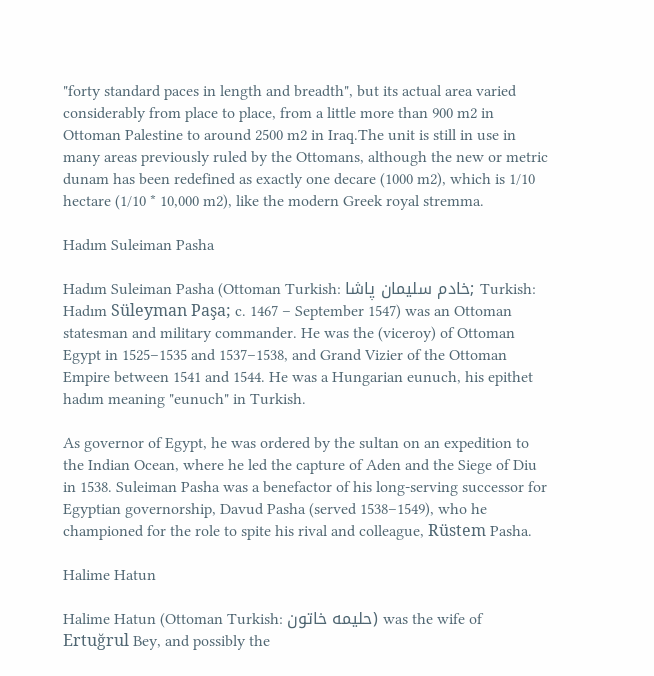"forty standard paces in length and breadth", but its actual area varied considerably from place to place, from a little more than 900 m2 in Ottoman Palestine to around 2500 m2 in Iraq.The unit is still in use in many areas previously ruled by the Ottomans, although the new or metric dunam has been redefined as exactly one decare (1000 m2), which is 1/10 hectare (1/10 * 10,000 m2), like the modern Greek royal stremma.

Hadım Suleiman Pasha

Hadım Suleiman Pasha (Ottoman Turkish: خادم سلیمان پاشا; Turkish: Hadım Süleyman Paşa; c. 1467 – September 1547) was an Ottoman statesman and military commander. He was the (viceroy) of Ottoman Egypt in 1525–1535 and 1537–1538, and Grand Vizier of the Ottoman Empire between 1541 and 1544. He was a Hungarian eunuch, his epithet hadım meaning "eunuch" in Turkish.

As governor of Egypt, he was ordered by the sultan on an expedition to the Indian Ocean, where he led the capture of Aden and the Siege of Diu in 1538. Suleiman Pasha was a benefactor of his long-serving successor for Egyptian governorship, Davud Pasha (served 1538–1549), who he championed for the role to spite his rival and colleague, Rüstem Pasha.

Halime Hatun

Halime Hatun (Ottoman Turkish: حلیمه خاتون) was the wife of Ertuğrul Bey, and possibly the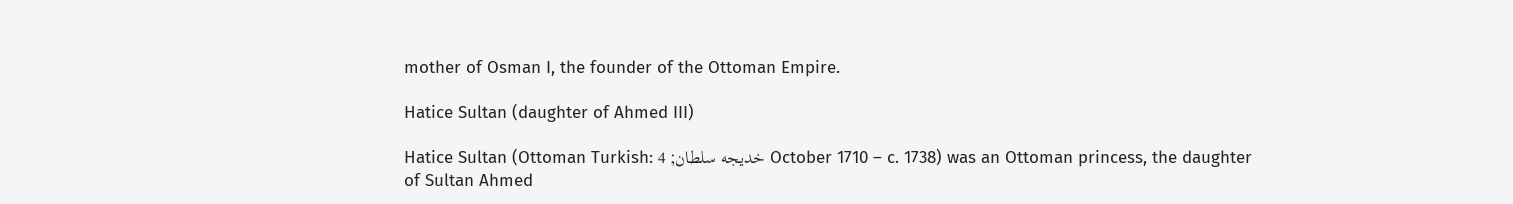mother of Osman I, the founder of the Ottoman Empire.

Hatice Sultan (daughter of Ahmed III)

Hatice Sultan (Ottoman Turkish: خدیجه سلطان; 4 October 1710 – c. 1738) was an Ottoman princess, the daughter of Sultan Ahmed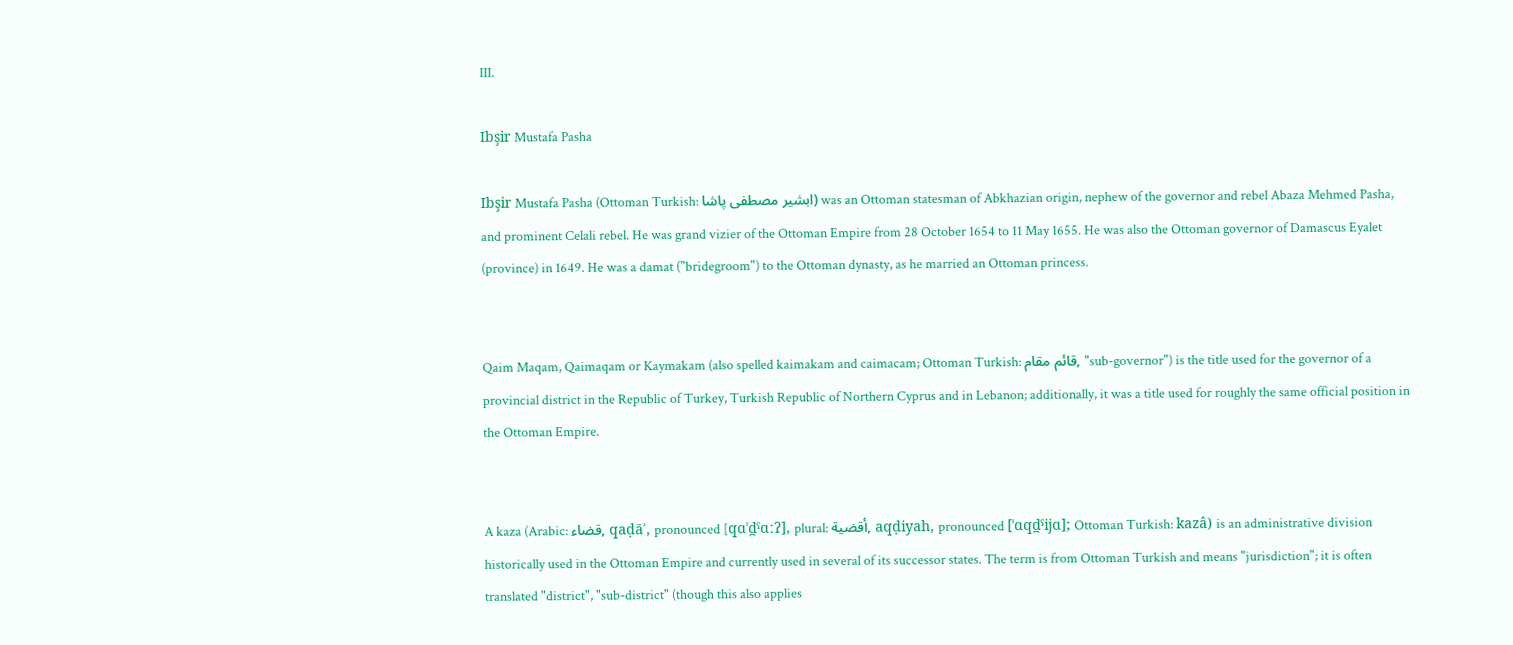III.

Ibşir Mustafa Pasha

Ibşir Mustafa Pasha (Ottoman Turkish: ابشير مصطفى پاشا) was an Ottoman statesman of Abkhazian origin, nephew of the governor and rebel Abaza Mehmed Pasha, and prominent Celali rebel. He was grand vizier of the Ottoman Empire from 28 October 1654 to 11 May 1655. He was also the Ottoman governor of Damascus Eyalet (province) in 1649. He was a damat ("bridegroom") to the Ottoman dynasty, as he married an Ottoman princess.


Qaim Maqam, Qaimaqam or Kaymakam (also spelled kaimakam and caimacam; Ottoman Turkish: قائم مقام, "sub-governor") is the title used for the governor of a provincial district in the Republic of Turkey, Turkish Republic of Northern Cyprus and in Lebanon; additionally, it was a title used for roughly the same official position in the Ottoman Empire.


A kaza (Arabic: قضاء, qaḍāʾ, pronounced [qɑˈd̪ˤɑːʔ], plural: أقضية, aqḍiyah, pronounced [ˈɑqd̪ˤijɑ]; Ottoman Turkish: kazâ) is an administrative division historically used in the Ottoman Empire and currently used in several of its successor states. The term is from Ottoman Turkish and means "jurisdiction"; it is often translated "district", "sub-district" (though this also applies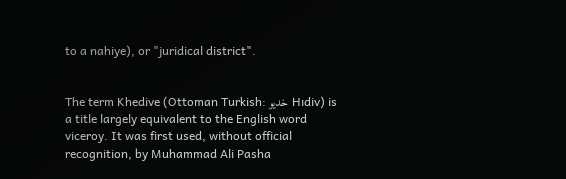to a nahiye), or "juridical district".


The term Khedive (Ottoman Turkish: خدیو Hıdiv) is a title largely equivalent to the English word viceroy. It was first used, without official recognition, by Muhammad Ali Pasha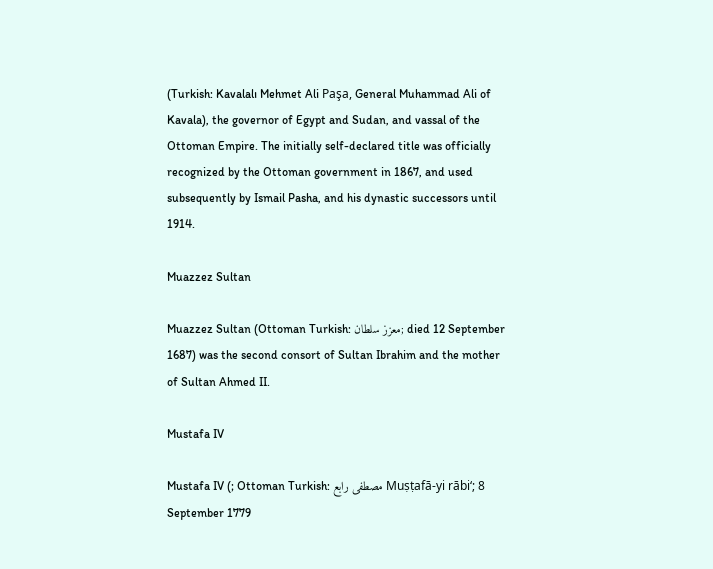(Turkish: Kavalalı Mehmet Ali Paşa, General Muhammad Ali of Kavala), the governor of Egypt and Sudan, and vassal of the Ottoman Empire. The initially self-declared title was officially recognized by the Ottoman government in 1867, and used subsequently by Ismail Pasha, and his dynastic successors until 1914.

Muazzez Sultan

Muazzez Sultan (Ottoman Turkish: معزز سلطان; died 12 September 1687) was the second consort of Sultan Ibrahim and the mother of Sultan Ahmed II.

Mustafa IV

Mustafa IV (; Ottoman Turkish: مصطفى رابع Muṣṭafā-yi rābi‘; 8 September 1779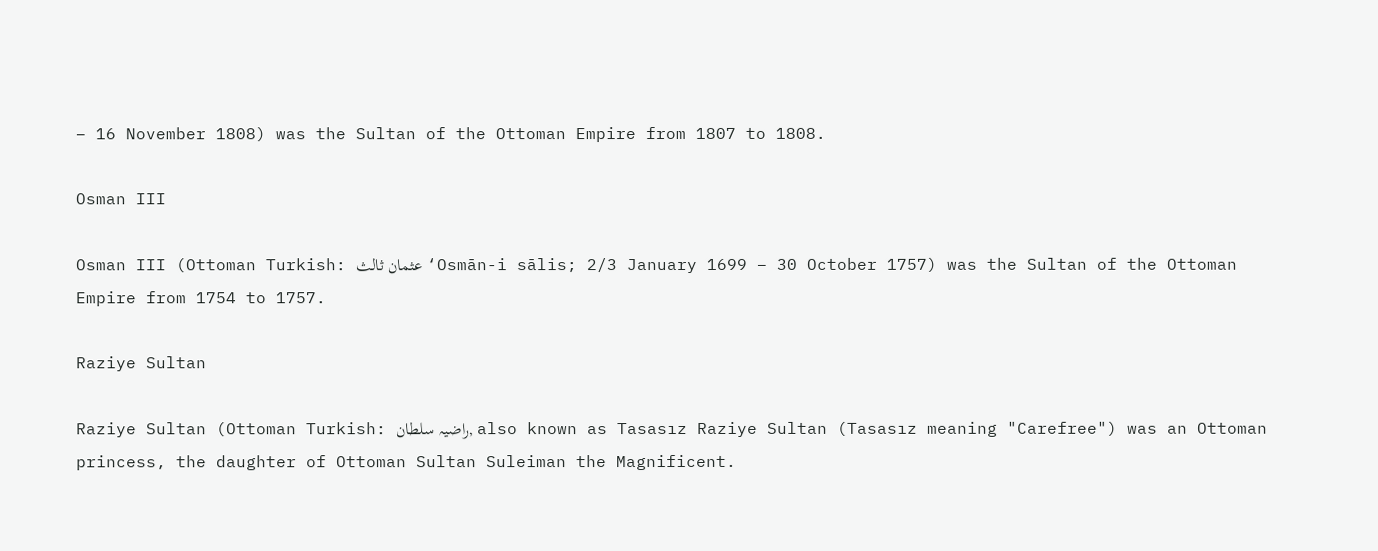– 16 November 1808) was the Sultan of the Ottoman Empire from 1807 to 1808.

Osman III

Osman III (Ottoman Turkish: عثمان ثالث ‘Osmān-i sālis; 2/3 January 1699 – 30 October 1757) was the Sultan of the Ottoman Empire from 1754 to 1757.

Raziye Sultan

Raziye Sultan (Ottoman Turkish: راضیہ سلطان, also known as Tasasız Raziye Sultan (Tasasız meaning "Carefree") was an Ottoman princess, the daughter of Ottoman Sultan Suleiman the Magnificent.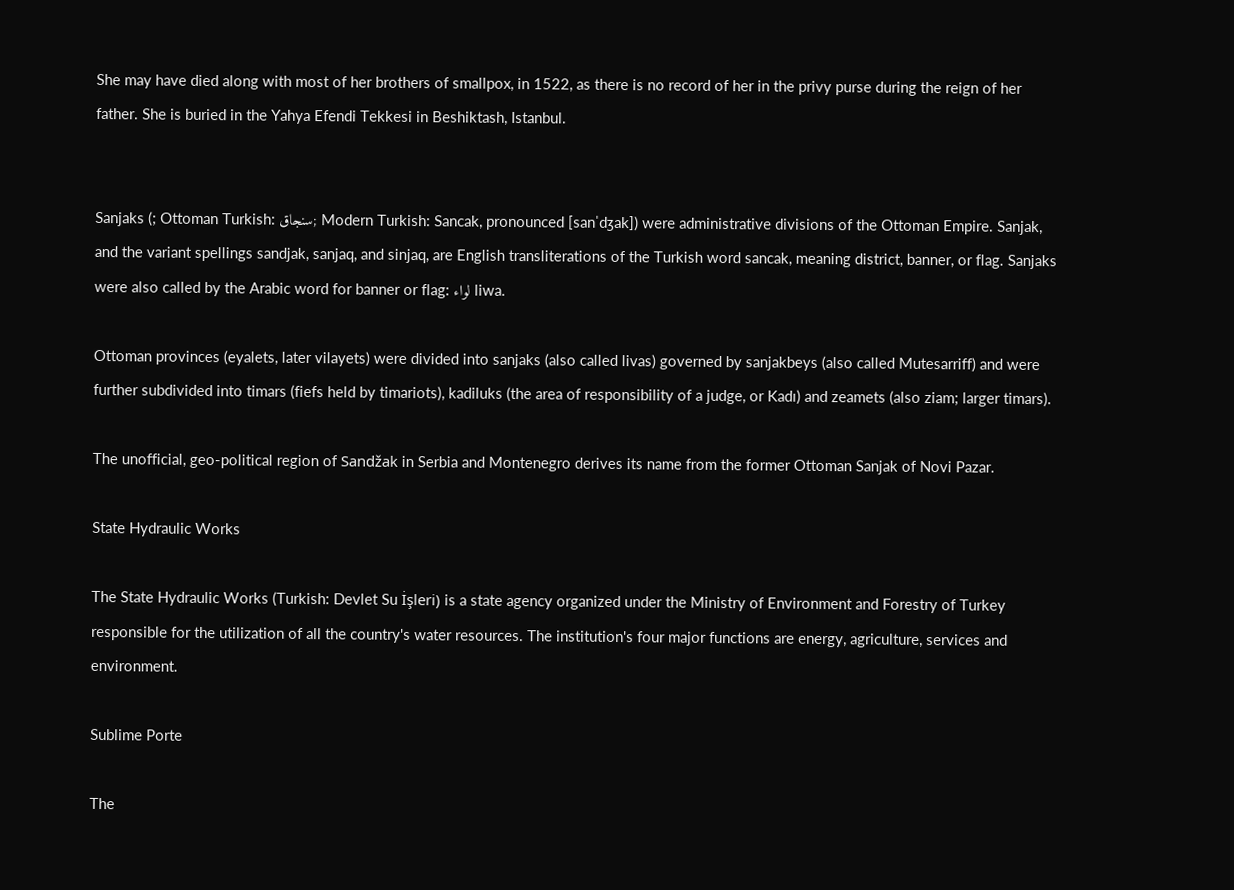She may have died along with most of her brothers of smallpox, in 1522, as there is no record of her in the privy purse during the reign of her father. She is buried in the Yahya Efendi Tekkesi in Beshiktash, Istanbul.


Sanjaks (; Ottoman Turkish: سنجاق; Modern Turkish: Sancak, pronounced [sanˈdʒak]) were administrative divisions of the Ottoman Empire. Sanjak, and the variant spellings sandjak, sanjaq, and sinjaq, are English transliterations of the Turkish word sancak, meaning district, banner, or flag. Sanjaks were also called by the Arabic word for banner or flag: لواء liwa.

Ottoman provinces (eyalets, later vilayets) were divided into sanjaks (also called livas) governed by sanjakbeys (also called Mutesarriff) and were further subdivided into timars (fiefs held by timariots), kadiluks (the area of responsibility of a judge, or Kadı) and zeamets (also ziam; larger timars).

The unofficial, geo-political region of Sandžak in Serbia and Montenegro derives its name from the former Ottoman Sanjak of Novi Pazar.

State Hydraulic Works

The State Hydraulic Works (Turkish: Devlet Su İşleri) is a state agency organized under the Ministry of Environment and Forestry of Turkey responsible for the utilization of all the country's water resources. The institution's four major functions are energy, agriculture, services and environment.

Sublime Porte

The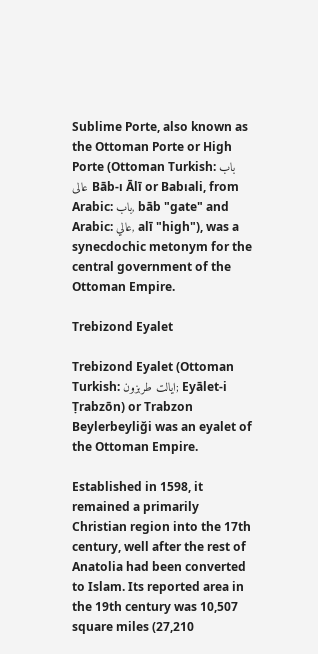Sublime Porte, also known as the Ottoman Porte or High Porte (Ottoman Turkish: باب عالی Bāb-ı Ālī or Babıali, from Arabic: باب, bāb "gate" and Arabic: عالي, alī "high"), was a synecdochic metonym for the central government of the Ottoman Empire.

Trebizond Eyalet

Trebizond Eyalet (Ottoman Turkish: ایالت طربزون; Eyālet-i Ṭrabzōn) or Trabzon Beylerbeyliği was an eyalet of the Ottoman Empire.

Established in 1598, it remained a primarily Christian region into the 17th century, well after the rest of Anatolia had been converted to Islam. Its reported area in the 19th century was 10,507 square miles (27,210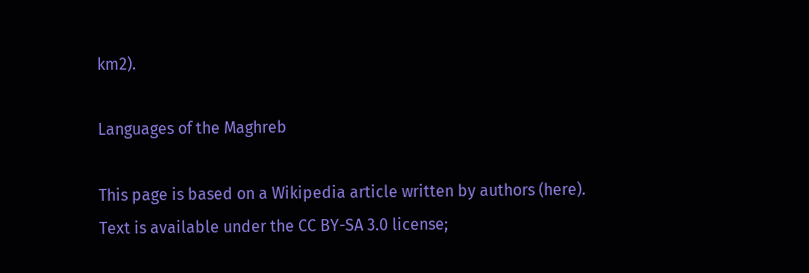km2).

Languages of the Maghreb

This page is based on a Wikipedia article written by authors (here).
Text is available under the CC BY-SA 3.0 license;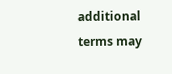additional terms may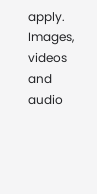apply.
Images, videos and audio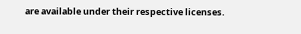are available under their respective licenses.